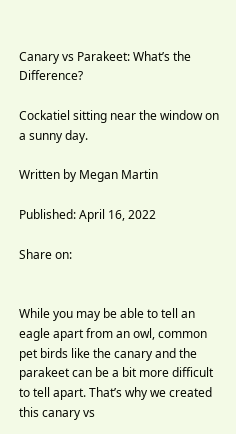Canary vs Parakeet: What’s the Difference?

Cockatiel sitting near the window on a sunny day.

Written by Megan Martin

Published: April 16, 2022

Share on:


While you may be able to tell an eagle apart from an owl, common pet birds like the canary and the parakeet can be a bit more difficult to tell apart. That’s why we created this canary vs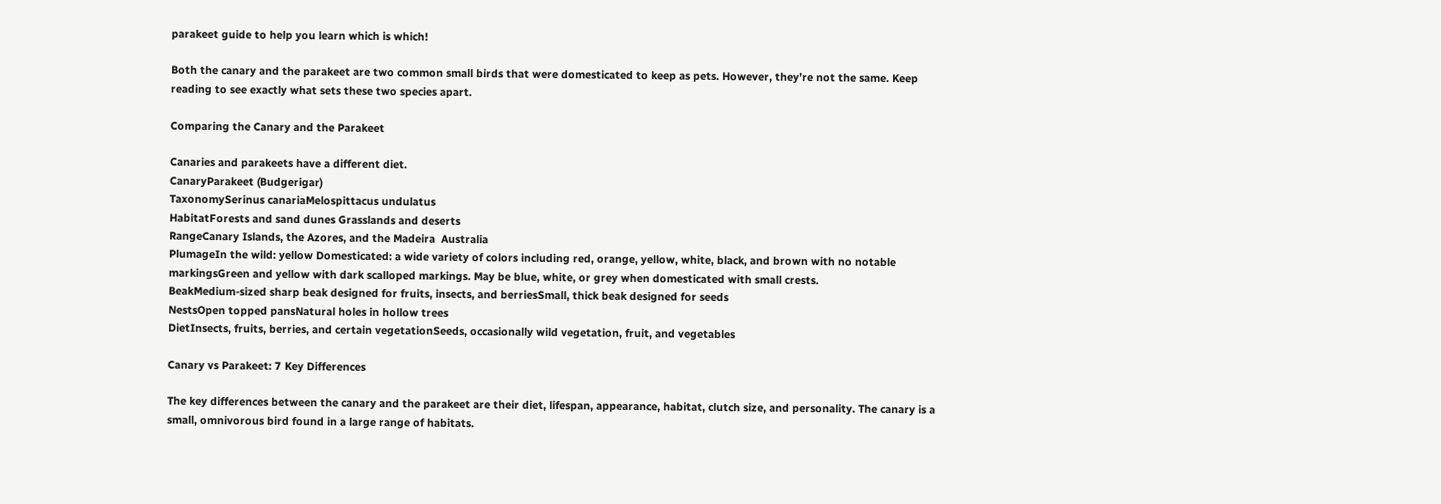parakeet guide to help you learn which is which!

Both the canary and the parakeet are two common small birds that were domesticated to keep as pets. However, they’re not the same. Keep reading to see exactly what sets these two species apart.

Comparing the Canary and the Parakeet

Canaries and parakeets have a different diet.
CanaryParakeet (Budgerigar)
TaxonomySerinus canariaMelospittacus undulatus
HabitatForests and sand dunes Grasslands and deserts
RangeCanary Islands, the Azores, and the Madeira  Australia
PlumageIn the wild: yellow Domesticated: a wide variety of colors including red, orange, yellow, white, black, and brown with no notable markingsGreen and yellow with dark scalloped markings. May be blue, white, or grey when domesticated with small crests.
BeakMedium-sized sharp beak designed for fruits, insects, and berriesSmall, thick beak designed for seeds
NestsOpen topped pansNatural holes in hollow trees
DietInsects, fruits, berries, and certain vegetationSeeds, occasionally wild vegetation, fruit, and vegetables

Canary vs Parakeet: 7 Key Differences

The key differences between the canary and the parakeet are their diet, lifespan, appearance, habitat, clutch size, and personality. The canary is a small, omnivorous bird found in a large range of habitats.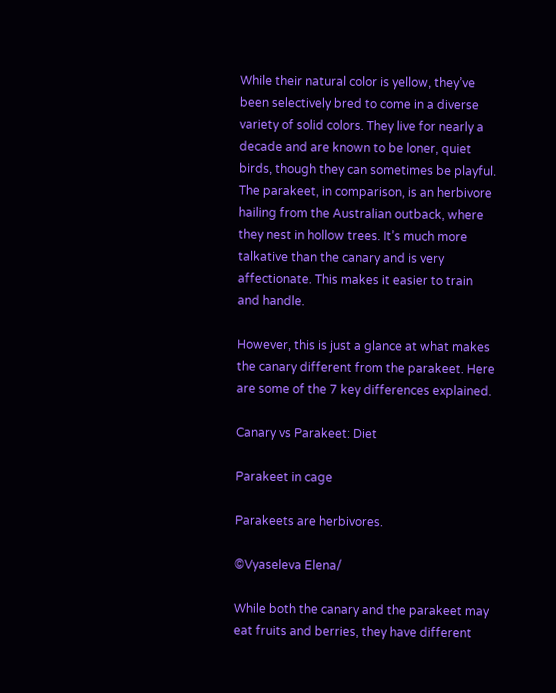While their natural color is yellow, they’ve been selectively bred to come in a diverse variety of solid colors. They live for nearly a decade and are known to be loner, quiet birds, though they can sometimes be playful. The parakeet, in comparison, is an herbivore hailing from the Australian outback, where they nest in hollow trees. It’s much more talkative than the canary and is very affectionate. This makes it easier to train and handle.

However, this is just a glance at what makes the canary different from the parakeet. Here are some of the 7 key differences explained.

Canary vs Parakeet: Diet

Parakeet in cage

Parakeets are herbivores.

©Vyaseleva Elena/

While both the canary and the parakeet may eat fruits and berries, they have different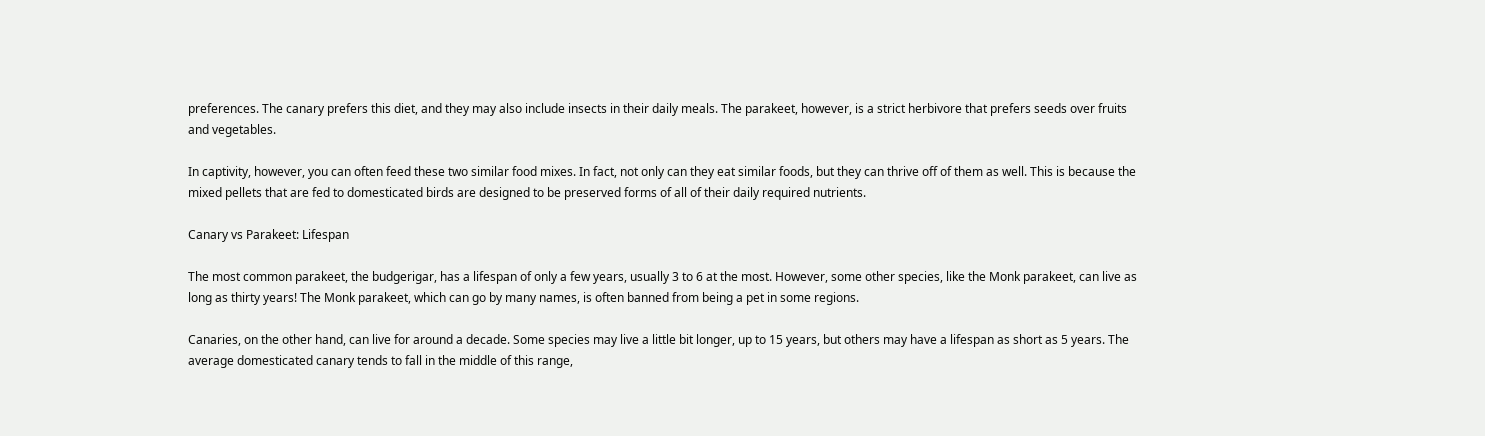preferences. The canary prefers this diet, and they may also include insects in their daily meals. The parakeet, however, is a strict herbivore that prefers seeds over fruits and vegetables.

In captivity, however, you can often feed these two similar food mixes. In fact, not only can they eat similar foods, but they can thrive off of them as well. This is because the mixed pellets that are fed to domesticated birds are designed to be preserved forms of all of their daily required nutrients.

Canary vs Parakeet: Lifespan

The most common parakeet, the budgerigar, has a lifespan of only a few years, usually 3 to 6 at the most. However, some other species, like the Monk parakeet, can live as long as thirty years! The Monk parakeet, which can go by many names, is often banned from being a pet in some regions.

Canaries, on the other hand, can live for around a decade. Some species may live a little bit longer, up to 15 years, but others may have a lifespan as short as 5 years. The average domesticated canary tends to fall in the middle of this range,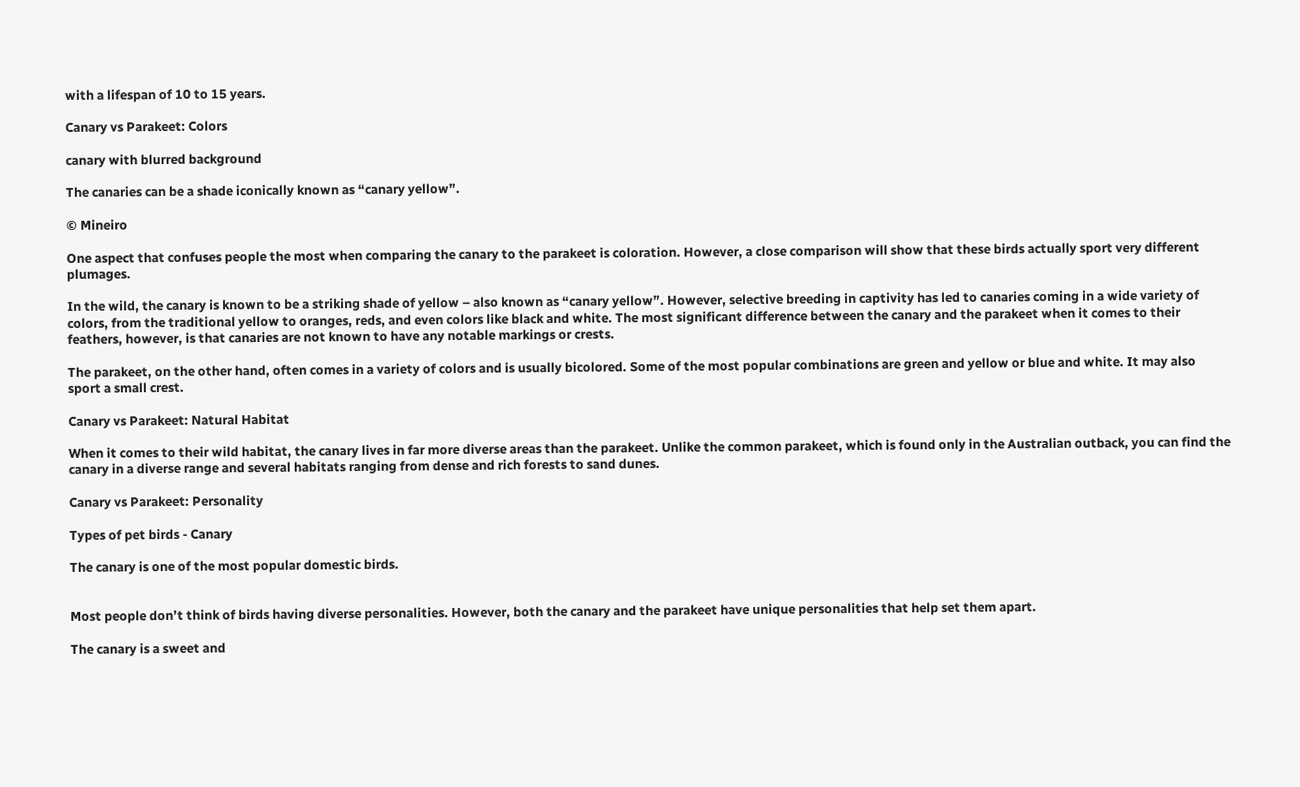with a lifespan of 10 to 15 years.

Canary vs Parakeet: Colors

canary with blurred background

The canaries can be a shade iconically known as “canary yellow”.

© Mineiro

One aspect that confuses people the most when comparing the canary to the parakeet is coloration. However, a close comparison will show that these birds actually sport very different plumages.

In the wild, the canary is known to be a striking shade of yellow – also known as “canary yellow”. However, selective breeding in captivity has led to canaries coming in a wide variety of colors, from the traditional yellow to oranges, reds, and even colors like black and white. The most significant difference between the canary and the parakeet when it comes to their feathers, however, is that canaries are not known to have any notable markings or crests.

The parakeet, on the other hand, often comes in a variety of colors and is usually bicolored. Some of the most popular combinations are green and yellow or blue and white. It may also sport a small crest.

Canary vs Parakeet: Natural Habitat

When it comes to their wild habitat, the canary lives in far more diverse areas than the parakeet. Unlike the common parakeet, which is found only in the Australian outback, you can find the canary in a diverse range and several habitats ranging from dense and rich forests to sand dunes.

Canary vs Parakeet: Personality

Types of pet birds - Canary

The canary is one of the most popular domestic birds.


Most people don’t think of birds having diverse personalities. However, both the canary and the parakeet have unique personalities that help set them apart.

The canary is a sweet and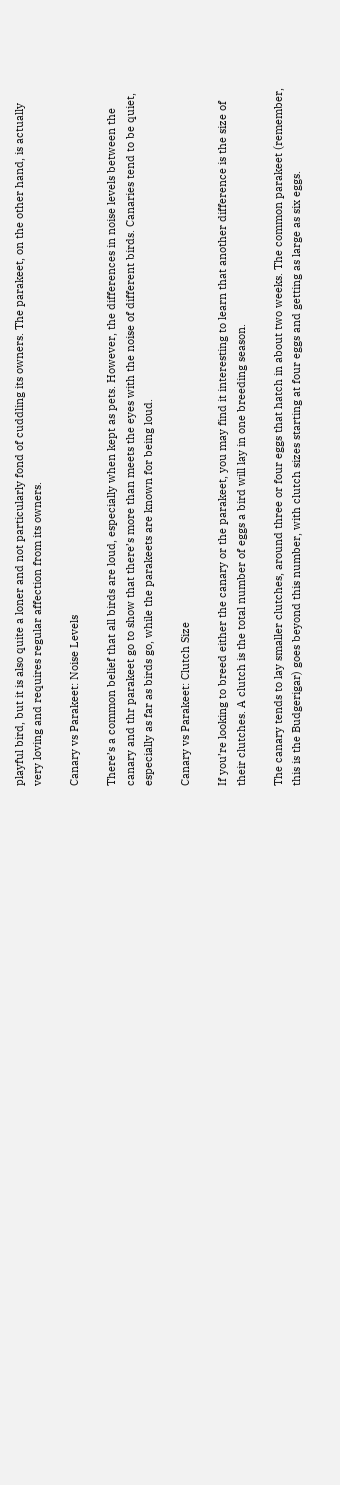playful bird, but it is also quite a loner and not particularly fond of cuddling its owners. The parakeet, on the other hand, is actually very loving and requires regular affection from its owners.

Canary vs Parakeet: Noise Levels

There’s a common belief that all birds are loud, especially when kept as pets. However, the differences in noise levels between the canary and thr parakeet go to show that there’s more than meets the eyes with the noise of different birds. Canaries tend to be quiet, especially as far as birds go, while the parakeets are known for being loud.

Canary vs Parakeet: Clutch Size

If you’re looking to breed either the canary or the parakeet, you may find it interesting to learn that another difference is the size of their clutches. A clutch is the total number of eggs a bird will lay in one breeding season.

The canary tends to lay smaller clutches, around three or four eggs that hatch in about two weeks. The common parakeet (remember, this is the Budgerigar) goes beyond this number, with clutch sizes starting at four eggs and getting as large as six eggs.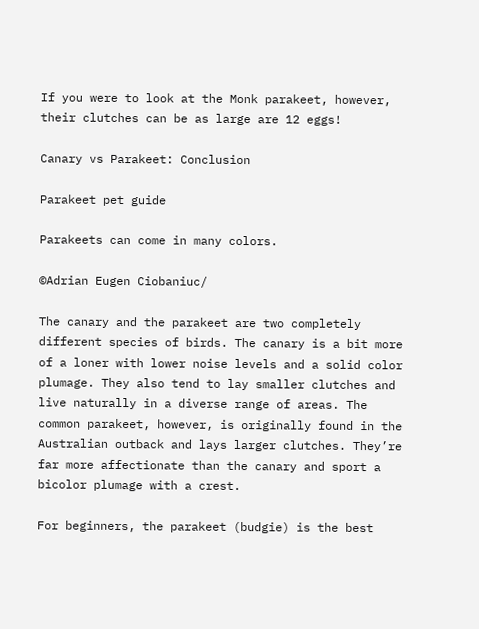If you were to look at the Monk parakeet, however, their clutches can be as large are 12 eggs!

Canary vs Parakeet: Conclusion

Parakeet pet guide

Parakeets can come in many colors.

©Adrian Eugen Ciobaniuc/

The canary and the parakeet are two completely different species of birds. The canary is a bit more of a loner with lower noise levels and a solid color plumage. They also tend to lay smaller clutches and live naturally in a diverse range of areas. The common parakeet, however, is originally found in the Australian outback and lays larger clutches. They’re far more affectionate than the canary and sport a bicolor plumage with a crest.

For beginners, the parakeet (budgie) is the best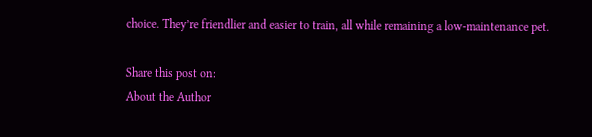choice. They’re friendlier and easier to train, all while remaining a low-maintenance pet.

Share this post on:
About the Author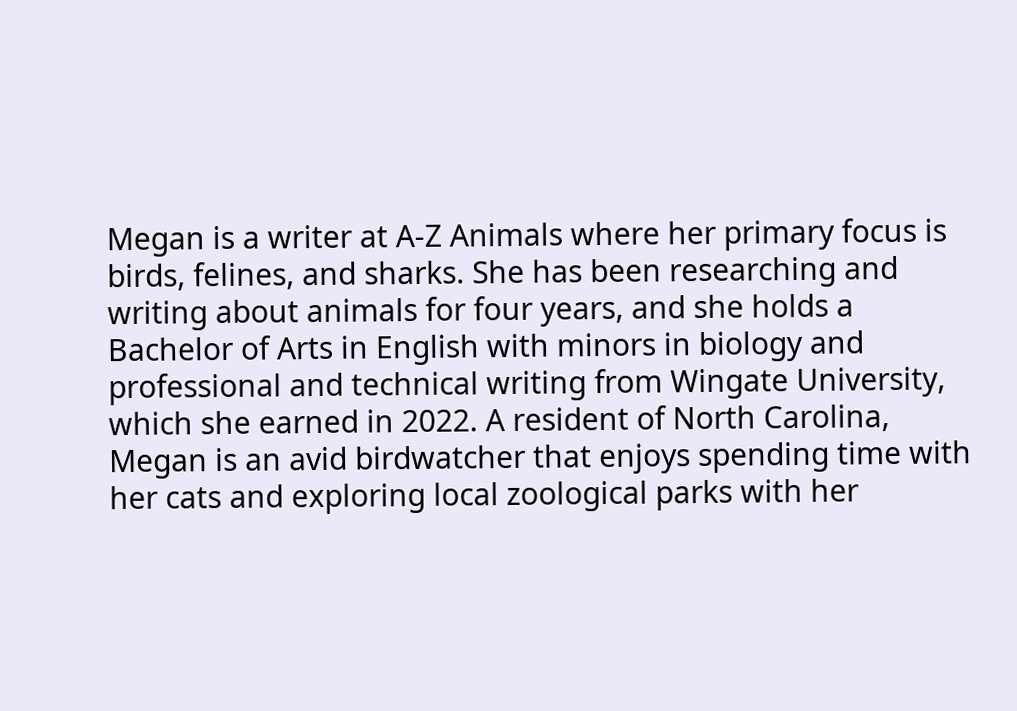Megan is a writer at A-Z Animals where her primary focus is birds, felines, and sharks. She has been researching and writing about animals for four years, and she holds a Bachelor of Arts in English with minors in biology and professional and technical writing from Wingate University, which she earned in 2022. A resident of North Carolina, Megan is an avid birdwatcher that enjoys spending time with her cats and exploring local zoological parks with her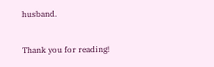husband.

Thank you for reading!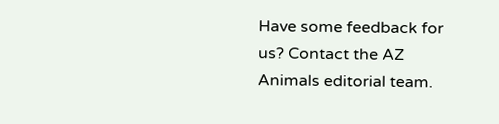Have some feedback for us? Contact the AZ Animals editorial team.